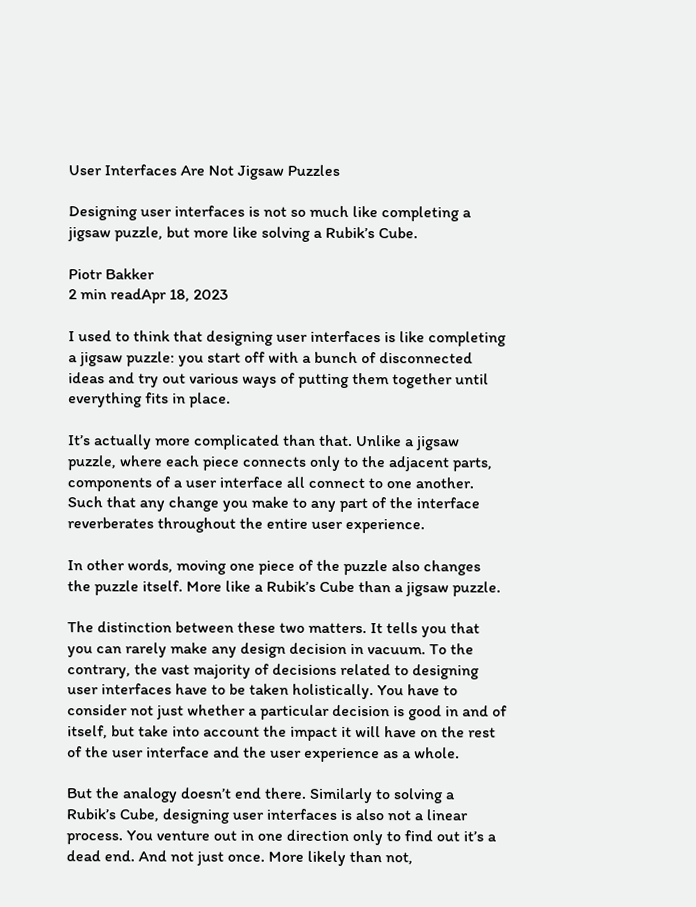User Interfaces Are Not Jigsaw Puzzles

Designing user interfaces is not so much like completing a jigsaw puzzle, but more like solving a Rubik’s Cube.

Piotr Bakker
2 min readApr 18, 2023

I used to think that designing user interfaces is like completing a jigsaw puzzle: you start off with a bunch of disconnected ideas and try out various ways of putting them together until everything fits in place.

It’s actually more complicated than that. Unlike a jigsaw puzzle, where each piece connects only to the adjacent parts, components of a user interface all connect to one another. Such that any change you make to any part of the interface reverberates throughout the entire user experience.

In other words, moving one piece of the puzzle also changes the puzzle itself. More like a Rubik’s Cube than a jigsaw puzzle.

The distinction between these two matters. It tells you that you can rarely make any design decision in vacuum. To the contrary, the vast majority of decisions related to designing user interfaces have to be taken holistically. You have to consider not just whether a particular decision is good in and of itself, but take into account the impact it will have on the rest of the user interface and the user experience as a whole.

But the analogy doesn’t end there. Similarly to solving a Rubik’s Cube, designing user interfaces is also not a linear process. You venture out in one direction only to find out it’s a dead end. And not just once. More likely than not,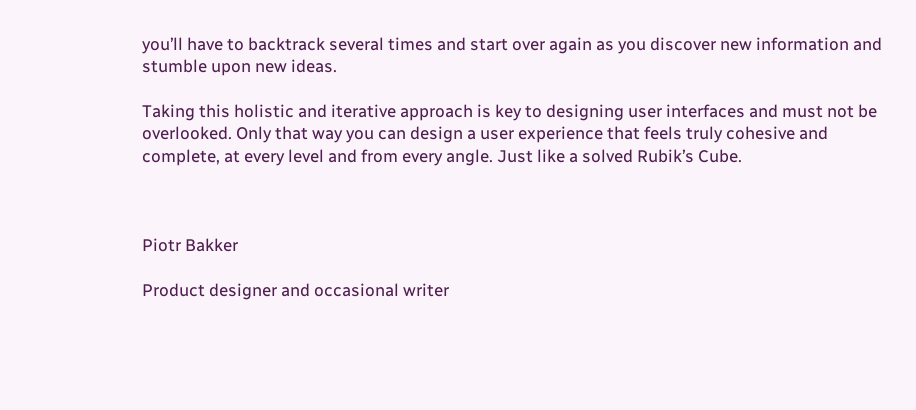you’ll have to backtrack several times and start over again as you discover new information and stumble upon new ideas.

Taking this holistic and iterative approach is key to designing user interfaces and must not be overlooked. Only that way you can design a user experience that feels truly cohesive and complete, at every level and from every angle. Just like a solved Rubik’s Cube.



Piotr Bakker

Product designer and occasional writer